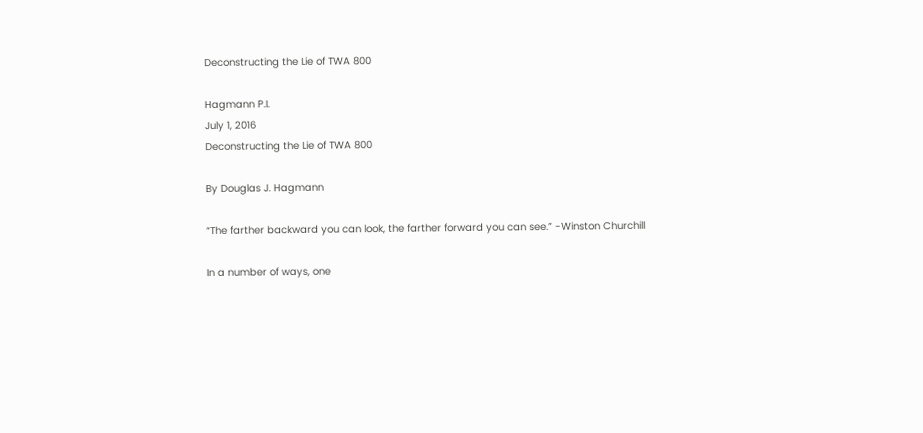Deconstructing the Lie of TWA 800

Hagmann P.I.
July 1, 2016
Deconstructing the Lie of TWA 800

By Douglas J. Hagmann

“The farther backward you can look, the farther forward you can see.” -Winston Churchill

In a number of ways, one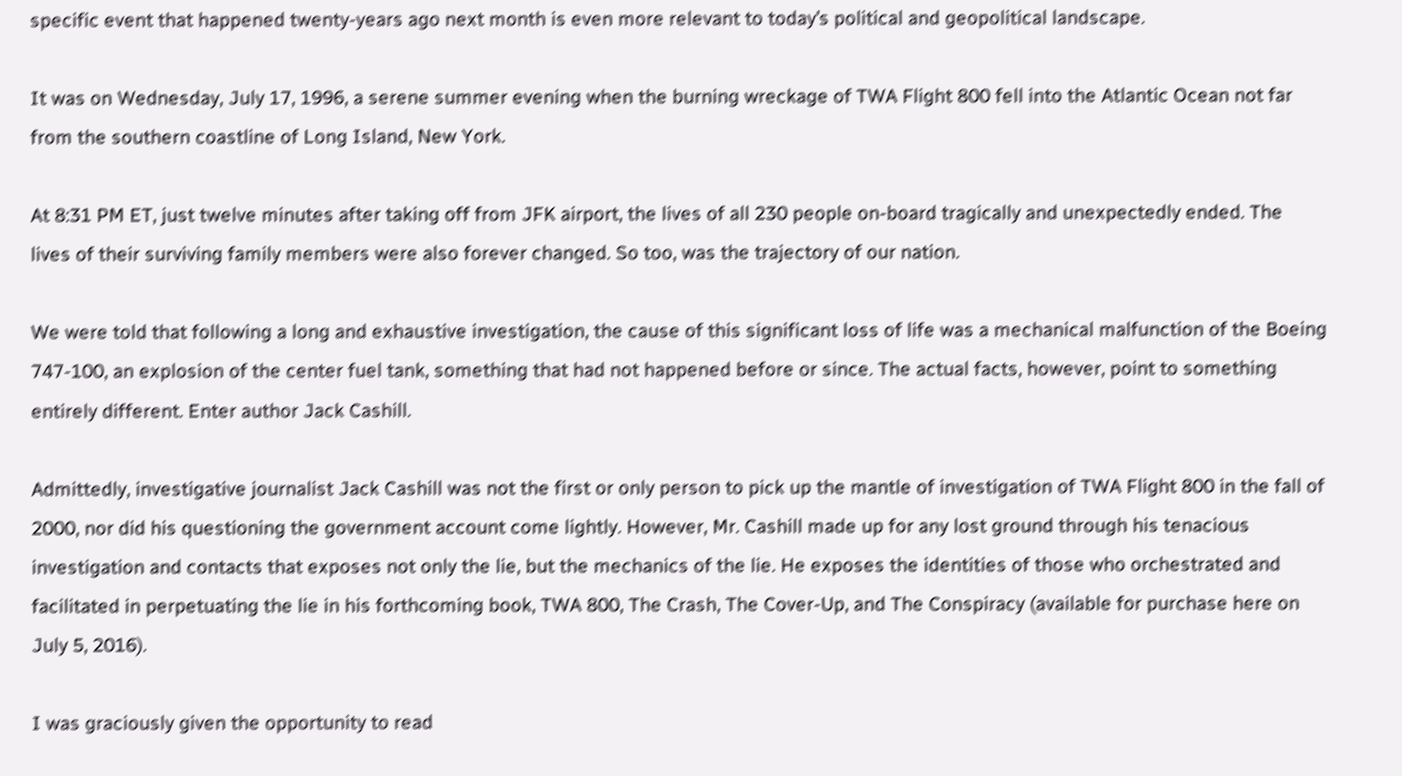specific event that happened twenty-years ago next month is even more relevant to today’s political and geopolitical landscape.

It was on Wednesday, July 17, 1996, a serene summer evening when the burning wreckage of TWA Flight 800 fell into the Atlantic Ocean not far from the southern coastline of Long Island, New York.

At 8:31 PM ET, just twelve minutes after taking off from JFK airport, the lives of all 230 people on-board tragically and unexpectedly ended. The lives of their surviving family members were also forever changed. So too, was the trajectory of our nation.

We were told that following a long and exhaustive investigation, the cause of this significant loss of life was a mechanical malfunction of the Boeing 747-100, an explosion of the center fuel tank, something that had not happened before or since. The actual facts, however, point to something entirely different. Enter author Jack Cashill.

Admittedly, investigative journalist Jack Cashill was not the first or only person to pick up the mantle of investigation of TWA Flight 800 in the fall of 2000, nor did his questioning the government account come lightly. However, Mr. Cashill made up for any lost ground through his tenacious investigation and contacts that exposes not only the lie, but the mechanics of the lie. He exposes the identities of those who orchestrated and facilitated in perpetuating the lie in his forthcoming book, TWA 800, The Crash, The Cover-Up, and The Conspiracy (available for purchase here on July 5, 2016).

I was graciously given the opportunity to read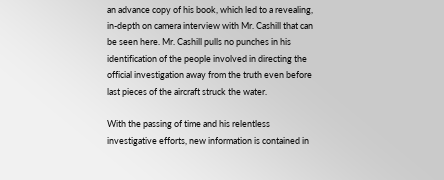an advance copy of his book, which led to a revealing, in-depth on camera interview with Mr. Cashill that can be seen here. Mr. Cashill pulls no punches in his identification of the people involved in directing the official investigation away from the truth even before last pieces of the aircraft struck the water.

With the passing of time and his relentless investigative efforts, new information is contained in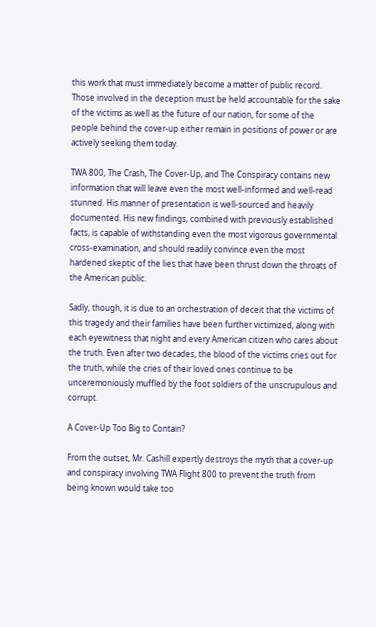this work that must immediately become a matter of public record. Those involved in the deception must be held accountable for the sake of the victims as well as the future of our nation, for some of the people behind the cover-up either remain in positions of power or are actively seeking them today.

TWA 800, The Crash, The Cover-Up, and The Conspiracy contains new information that will leave even the most well-informed and well-read stunned. His manner of presentation is well-sourced and heavily documented. His new findings, combined with previously established facts, is capable of withstanding even the most vigorous governmental cross-examination, and should readily convince even the most hardened skeptic of the lies that have been thrust down the throats of the American public.

Sadly, though, it is due to an orchestration of deceit that the victims of this tragedy and their families have been further victimized, along with each eyewitness that night and every American citizen who cares about the truth. Even after two decades, the blood of the victims cries out for the truth, while the cries of their loved ones continue to be unceremoniously muffled by the foot soldiers of the unscrupulous and corrupt.

A Cover-Up Too Big to Contain?

From the outset, Mr. Cashill expertly destroys the myth that a cover-up and conspiracy involving TWA Flight 800 to prevent the truth from being known would take too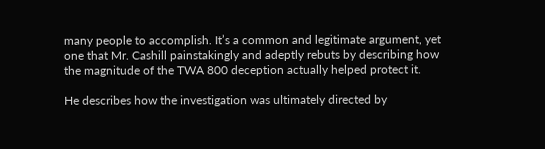many people to accomplish. It’s a common and legitimate argument, yet one that Mr. Cashill painstakingly and adeptly rebuts by describing how the magnitude of the TWA 800 deception actually helped protect it.

He describes how the investigation was ultimately directed by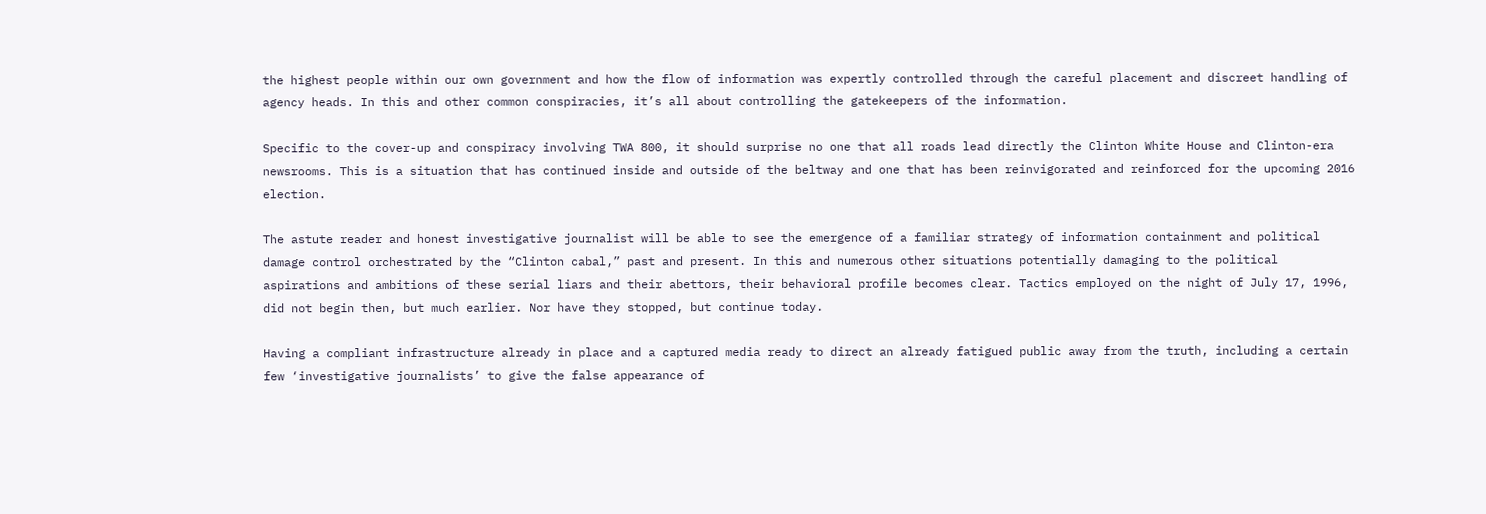the highest people within our own government and how the flow of information was expertly controlled through the careful placement and discreet handling of agency heads. In this and other common conspiracies, it’s all about controlling the gatekeepers of the information.

Specific to the cover-up and conspiracy involving TWA 800, it should surprise no one that all roads lead directly the Clinton White House and Clinton-era newsrooms. This is a situation that has continued inside and outside of the beltway and one that has been reinvigorated and reinforced for the upcoming 2016 election.

The astute reader and honest investigative journalist will be able to see the emergence of a familiar strategy of information containment and political damage control orchestrated by the “Clinton cabal,” past and present. In this and numerous other situations potentially damaging to the political aspirations and ambitions of these serial liars and their abettors, their behavioral profile becomes clear. Tactics employed on the night of July 17, 1996, did not begin then, but much earlier. Nor have they stopped, but continue today.

Having a compliant infrastructure already in place and a captured media ready to direct an already fatigued public away from the truth, including a certain few ‘investigative journalists’ to give the false appearance of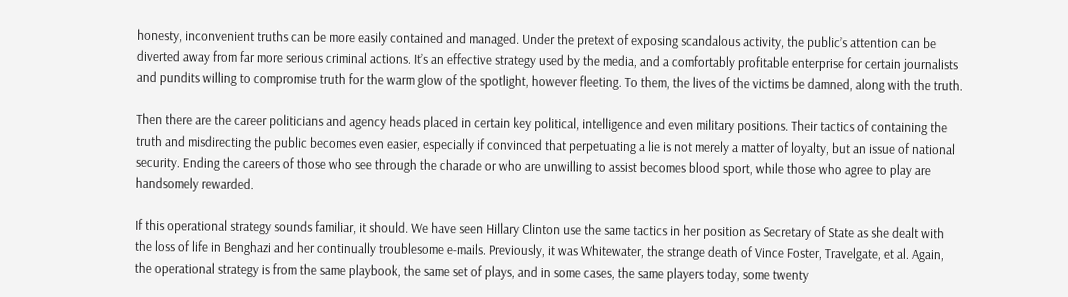honesty, inconvenient truths can be more easily contained and managed. Under the pretext of exposing scandalous activity, the public’s attention can be diverted away from far more serious criminal actions. It’s an effective strategy used by the media, and a comfortably profitable enterprise for certain journalists and pundits willing to compromise truth for the warm glow of the spotlight, however fleeting. To them, the lives of the victims be damned, along with the truth.

Then there are the career politicians and agency heads placed in certain key political, intelligence and even military positions. Their tactics of containing the truth and misdirecting the public becomes even easier, especially if convinced that perpetuating a lie is not merely a matter of loyalty, but an issue of national security. Ending the careers of those who see through the charade or who are unwilling to assist becomes blood sport, while those who agree to play are handsomely rewarded.

If this operational strategy sounds familiar, it should. We have seen Hillary Clinton use the same tactics in her position as Secretary of State as she dealt with the loss of life in Benghazi and her continually troublesome e-mails. Previously, it was Whitewater, the strange death of Vince Foster, Travelgate, et al. Again, the operational strategy is from the same playbook, the same set of plays, and in some cases, the same players today, some twenty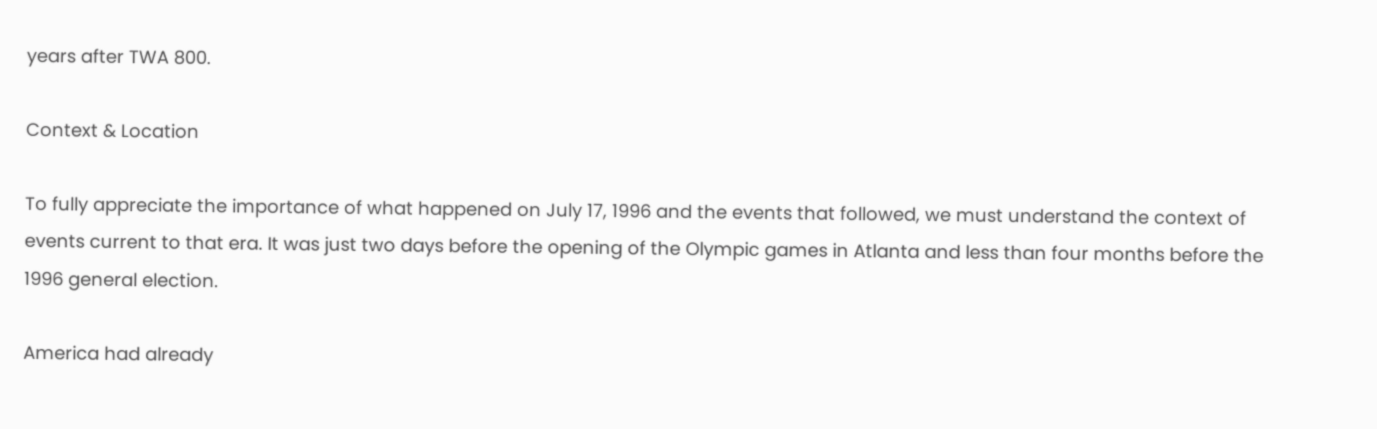years after TWA 800.

Context & Location

To fully appreciate the importance of what happened on July 17, 1996 and the events that followed, we must understand the context of events current to that era. It was just two days before the opening of the Olympic games in Atlanta and less than four months before the 1996 general election.

America had already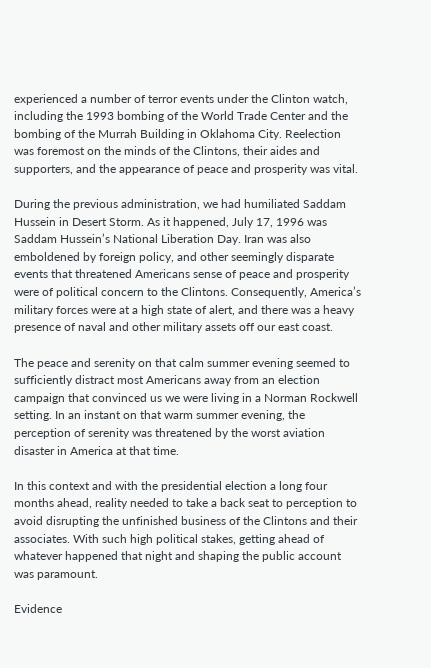experienced a number of terror events under the Clinton watch, including the 1993 bombing of the World Trade Center and the bombing of the Murrah Building in Oklahoma City. Reelection was foremost on the minds of the Clintons, their aides and supporters, and the appearance of peace and prosperity was vital.

During the previous administration, we had humiliated Saddam Hussein in Desert Storm. As it happened, July 17, 1996 was Saddam Hussein’s National Liberation Day. Iran was also emboldened by foreign policy, and other seemingly disparate events that threatened Americans sense of peace and prosperity were of political concern to the Clintons. Consequently, America’s military forces were at a high state of alert, and there was a heavy presence of naval and other military assets off our east coast.

The peace and serenity on that calm summer evening seemed to sufficiently distract most Americans away from an election campaign that convinced us we were living in a Norman Rockwell setting. In an instant on that warm summer evening, the perception of serenity was threatened by the worst aviation disaster in America at that time.

In this context and with the presidential election a long four months ahead, reality needed to take a back seat to perception to avoid disrupting the unfinished business of the Clintons and their associates. With such high political stakes, getting ahead of whatever happened that night and shaping the public account was paramount.

Evidence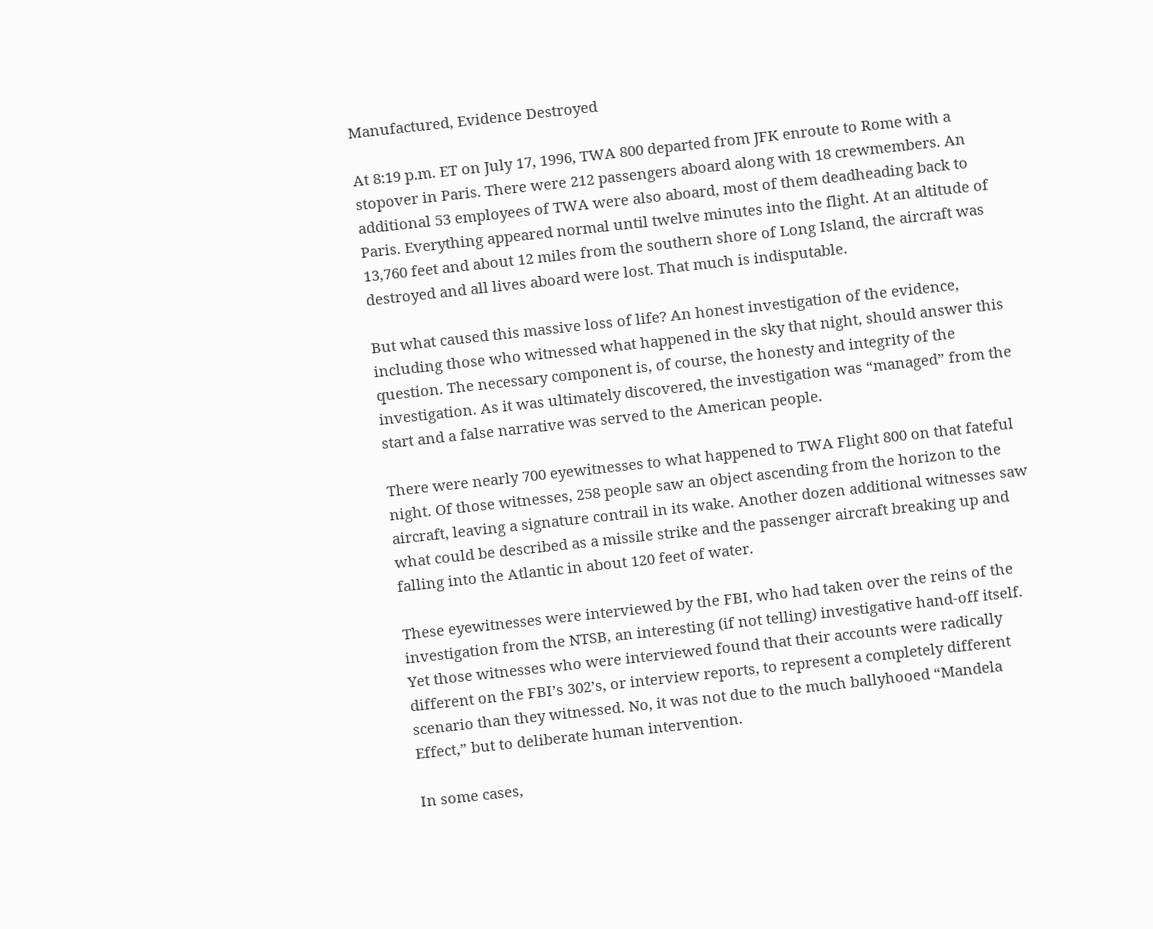Manufactured, Evidence Destroyed

At 8:19 p.m. ET on July 17, 1996, TWA 800 departed from JFK enroute to Rome with a stopover in Paris. There were 212 passengers aboard along with 18 crewmembers. An additional 53 employees of TWA were also aboard, most of them deadheading back to Paris. Everything appeared normal until twelve minutes into the flight. At an altitude of 13,760 feet and about 12 miles from the southern shore of Long Island, the aircraft was destroyed and all lives aboard were lost. That much is indisputable.

But what caused this massive loss of life? An honest investigation of the evidence, including those who witnessed what happened in the sky that night, should answer this question. The necessary component is, of course, the honesty and integrity of the investigation. As it was ultimately discovered, the investigation was “managed” from the start and a false narrative was served to the American people.

There were nearly 700 eyewitnesses to what happened to TWA Flight 800 on that fateful night. Of those witnesses, 258 people saw an object ascending from the horizon to the aircraft, leaving a signature contrail in its wake. Another dozen additional witnesses saw what could be described as a missile strike and the passenger aircraft breaking up and falling into the Atlantic in about 120 feet of water.

These eyewitnesses were interviewed by the FBI, who had taken over the reins of the investigation from the NTSB, an interesting (if not telling) investigative hand-off itself. Yet those witnesses who were interviewed found that their accounts were radically different on the FBI’s 302’s, or interview reports, to represent a completely different scenario than they witnessed. No, it was not due to the much ballyhooed “Mandela Effect,” but to deliberate human intervention.

In some cases,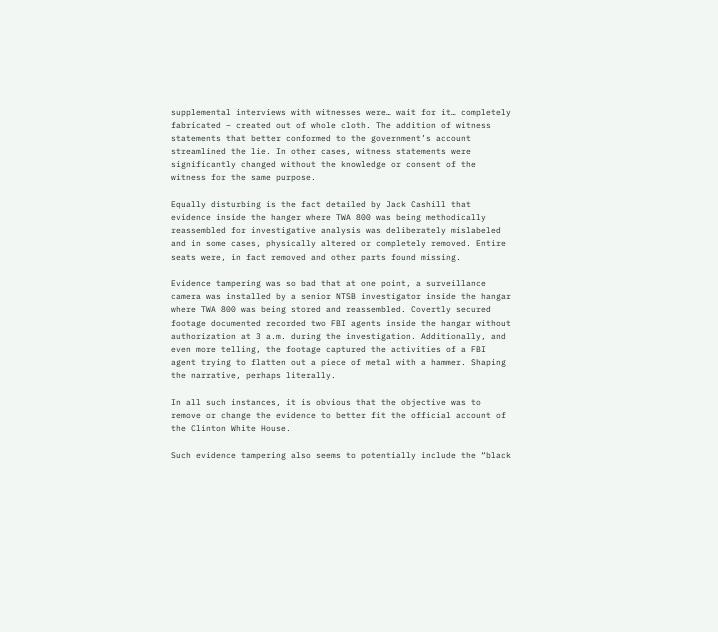supplemental interviews with witnesses were… wait for it… completely fabricated – created out of whole cloth. The addition of witness statements that better conformed to the government’s account streamlined the lie. In other cases, witness statements were significantly changed without the knowledge or consent of the witness for the same purpose.

Equally disturbing is the fact detailed by Jack Cashill that evidence inside the hanger where TWA 800 was being methodically reassembled for investigative analysis was deliberately mislabeled and in some cases, physically altered or completely removed. Entire seats were, in fact removed and other parts found missing.

Evidence tampering was so bad that at one point, a surveillance camera was installed by a senior NTSB investigator inside the hangar where TWA 800 was being stored and reassembled. Covertly secured footage documented recorded two FBI agents inside the hangar without authorization at 3 a.m. during the investigation. Additionally, and even more telling, the footage captured the activities of a FBI agent trying to flatten out a piece of metal with a hammer. Shaping the narrative, perhaps literally.

In all such instances, it is obvious that the objective was to remove or change the evidence to better fit the official account of the Clinton White House.

Such evidence tampering also seems to potentially include the “black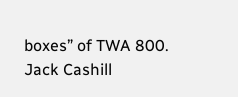boxes” of TWA 800. Jack Cashill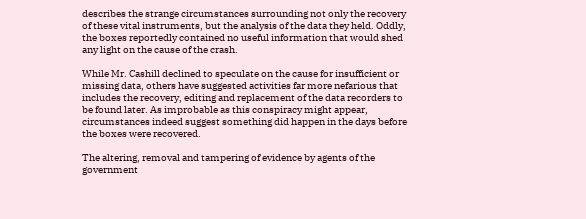describes the strange circumstances surrounding not only the recovery of these vital instruments, but the analysis of the data they held. Oddly, the boxes reportedly contained no useful information that would shed any light on the cause of the crash.

While Mr. Cashill declined to speculate on the cause for insufficient or missing data, others have suggested activities far more nefarious that includes the recovery, editing and replacement of the data recorders to be found later. As improbable as this conspiracy might appear, circumstances indeed suggest something did happen in the days before the boxes were recovered.

The altering, removal and tampering of evidence by agents of the government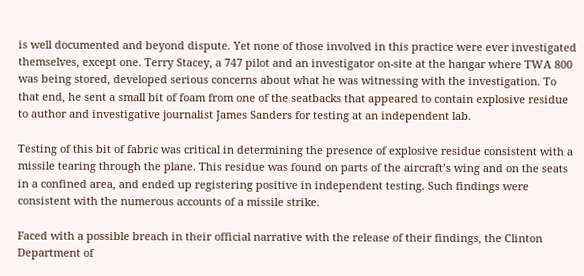is well documented and beyond dispute. Yet none of those involved in this practice were ever investigated themselves, except one. Terry Stacey, a 747 pilot and an investigator on-site at the hangar where TWA 800 was being stored, developed serious concerns about what he was witnessing with the investigation. To that end, he sent a small bit of foam from one of the seatbacks that appeared to contain explosive residue to author and investigative journalist James Sanders for testing at an independent lab.

Testing of this bit of fabric was critical in determining the presence of explosive residue consistent with a missile tearing through the plane. This residue was found on parts of the aircraft’s wing and on the seats in a confined area, and ended up registering positive in independent testing. Such findings were consistent with the numerous accounts of a missile strike.

Faced with a possible breach in their official narrative with the release of their findings, the Clinton Department of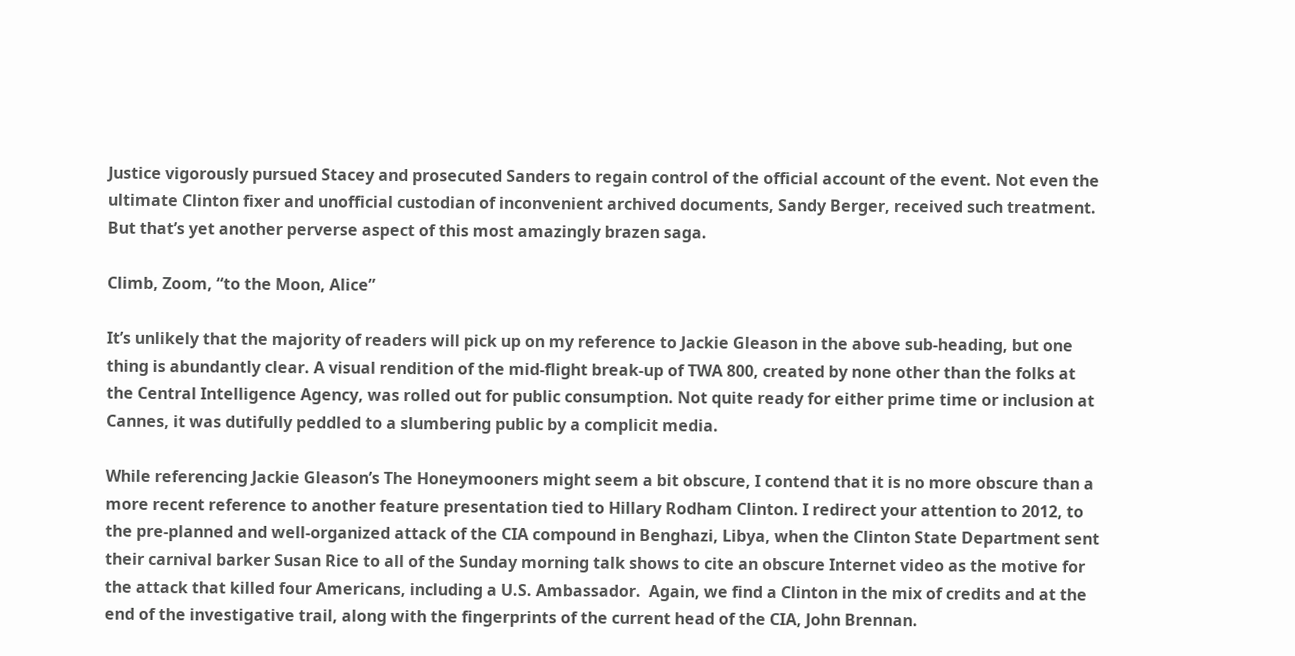Justice vigorously pursued Stacey and prosecuted Sanders to regain control of the official account of the event. Not even the ultimate Clinton fixer and unofficial custodian of inconvenient archived documents, Sandy Berger, received such treatment. But that’s yet another perverse aspect of this most amazingly brazen saga.

Climb, Zoom, “to the Moon, Alice”

It’s unlikely that the majority of readers will pick up on my reference to Jackie Gleason in the above sub-heading, but one thing is abundantly clear. A visual rendition of the mid-flight break-up of TWA 800, created by none other than the folks at the Central Intelligence Agency, was rolled out for public consumption. Not quite ready for either prime time or inclusion at Cannes, it was dutifully peddled to a slumbering public by a complicit media.

While referencing Jackie Gleason’s The Honeymooners might seem a bit obscure, I contend that it is no more obscure than a more recent reference to another feature presentation tied to Hillary Rodham Clinton. I redirect your attention to 2012, to the pre-planned and well-organized attack of the CIA compound in Benghazi, Libya, when the Clinton State Department sent their carnival barker Susan Rice to all of the Sunday morning talk shows to cite an obscure Internet video as the motive for the attack that killed four Americans, including a U.S. Ambassador.  Again, we find a Clinton in the mix of credits and at the end of the investigative trail, along with the fingerprints of the current head of the CIA, John Brennan.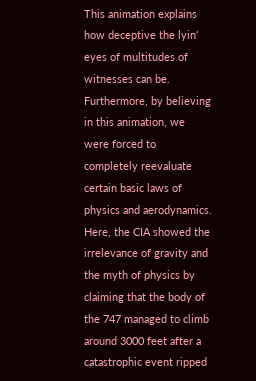This animation explains how deceptive the lyin’ eyes of multitudes of witnesses can be. Furthermore, by believing in this animation, we were forced to completely reevaluate certain basic laws of physics and aerodynamics. Here, the CIA showed the irrelevance of gravity and the myth of physics by claiming that the body of the 747 managed to climb around 3000 feet after a catastrophic event ripped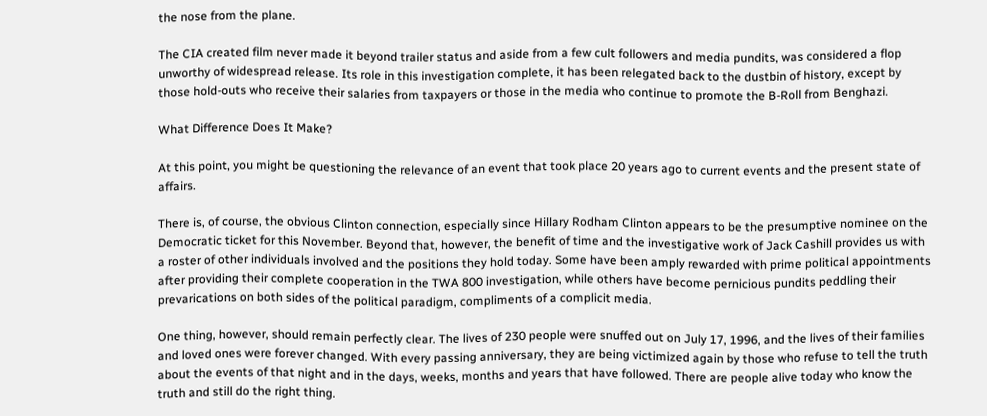the nose from the plane.

The CIA created film never made it beyond trailer status and aside from a few cult followers and media pundits, was considered a flop unworthy of widespread release. Its role in this investigation complete, it has been relegated back to the dustbin of history, except by those hold-outs who receive their salaries from taxpayers or those in the media who continue to promote the B-Roll from Benghazi.

What Difference Does It Make?

At this point, you might be questioning the relevance of an event that took place 20 years ago to current events and the present state of affairs.

There is, of course, the obvious Clinton connection, especially since Hillary Rodham Clinton appears to be the presumptive nominee on the Democratic ticket for this November. Beyond that, however, the benefit of time and the investigative work of Jack Cashill provides us with a roster of other individuals involved and the positions they hold today. Some have been amply rewarded with prime political appointments after providing their complete cooperation in the TWA 800 investigation, while others have become pernicious pundits peddling their prevarications on both sides of the political paradigm, compliments of a complicit media.

One thing, however, should remain perfectly clear. The lives of 230 people were snuffed out on July 17, 1996, and the lives of their families and loved ones were forever changed. With every passing anniversary, they are being victimized again by those who refuse to tell the truth about the events of that night and in the days, weeks, months and years that have followed. There are people alive today who know the truth and still do the right thing.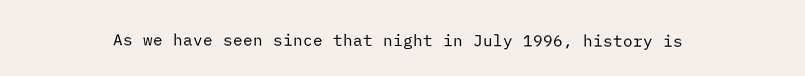As we have seen since that night in July 1996, history is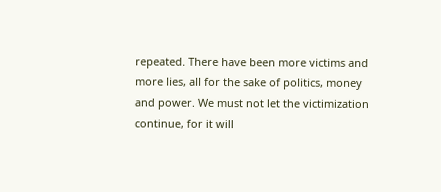repeated. There have been more victims and more lies, all for the sake of politics, money and power. We must not let the victimization continue, for it will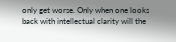only get worse. Only when one looks back with intellectual clarity will the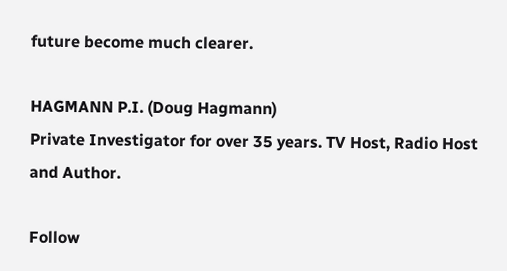future become much clearer.

HAGMANN P.I. (Doug Hagmann)
Private Investigator for over 35 years. TV Host, Radio Host and Author.

Follow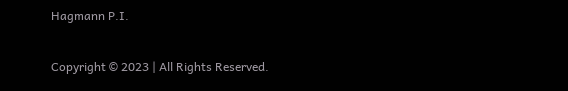Hagmann P.I.

Copyright © 2023 | All Rights Reserved.